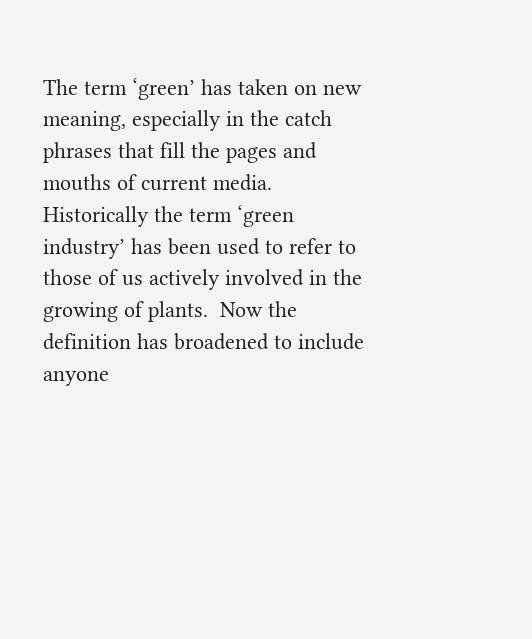The term ‘green’ has taken on new meaning, especially in the catch phrases that fill the pages and mouths of current media.  Historically the term ‘green industry’ has been used to refer to those of us actively involved in the growing of plants.  Now the definition has broadened to include anyone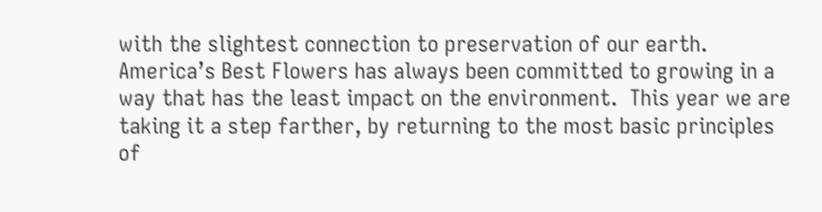with the slightest connection to preservation of our earth.  America’s Best Flowers has always been committed to growing in a way that has the least impact on the environment.  This year we are taking it a step farther, by returning to the most basic principles of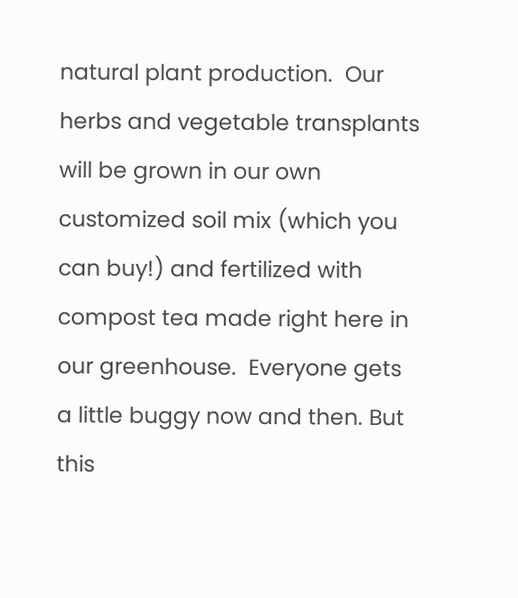natural plant production.  Our herbs and vegetable transplants will be grown in our own customized soil mix (which you can buy!) and fertilized with compost tea made right here in our greenhouse.  Everyone gets a little buggy now and then. But this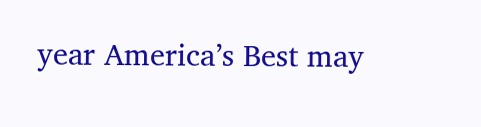year America’s Best may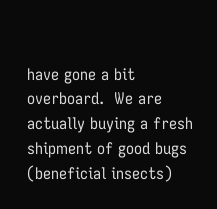have gone a bit overboard.  We are actually buying a fresh shipment of good bugs (beneficial insects)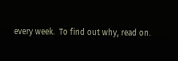every week.  To find out why, read on.